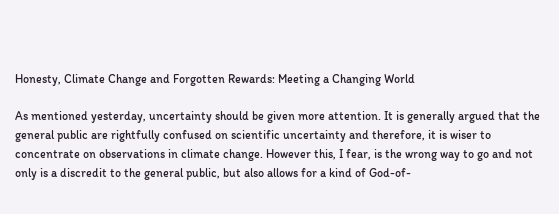Honesty, Climate Change and Forgotten Rewards: Meeting a Changing World

As mentioned yesterday, uncertainty should be given more attention. It is generally argued that the general public are rightfully confused on scientific uncertainty and therefore, it is wiser to concentrate on observations in climate change. However this, I fear, is the wrong way to go and not only is a discredit to the general public, but also allows for a kind of God-of-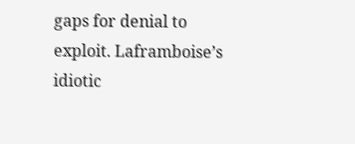gaps for denial to exploit. Laframboise’s idiotic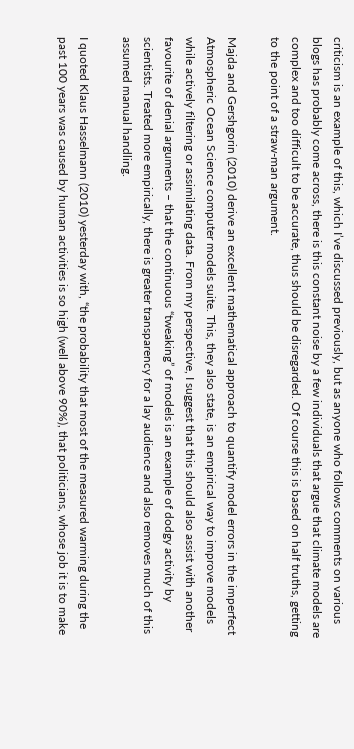criticism is an example of this, which I’ve discussed previously, but as anyone who follows comments on various blogs has probably come across, there is this constant noise by a few individuals that argue that climate models are complex and too difficult to be accurate, thus should be disregarded. Of course this is based on half truths, getting to the point of a straw-man argument.

Majda and Gershgorin (2010) derive an excellent mathematical approach to quantify model errors in the imperfect Atmospheric Ocean Science computer models suite. This, they also state, is an empirical way to improve models while actively filtering or assimilating data. From my perspective, I suggest that this should also assist with another favourite of denial arguments – that the continuous “tweaking” of models is an example of dodgy activity by scientists. Treated more empirically, there is greater transparency for a lay audience and also removes much of this assumed manual handling.

I quoted Klaus Hasselmann (2010) yesterday with, “the probability that most of the measured warming during the past 100 years was caused by human activities is so high (well above 90%), that politicians, whose job it is to make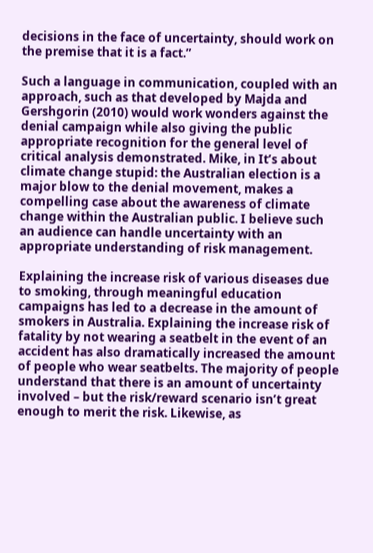decisions in the face of uncertainty, should work on the premise that it is a fact.”

Such a language in communication, coupled with an approach, such as that developed by Majda and Gershgorin (2010) would work wonders against the denial campaign while also giving the public appropriate recognition for the general level of critical analysis demonstrated. Mike, in It’s about climate change stupid: the Australian election is a major blow to the denial movement, makes a compelling case about the awareness of climate change within the Australian public. I believe such an audience can handle uncertainty with an appropriate understanding of risk management.

Explaining the increase risk of various diseases due to smoking, through meaningful education campaigns has led to a decrease in the amount of smokers in Australia. Explaining the increase risk of fatality by not wearing a seatbelt in the event of an accident has also dramatically increased the amount of people who wear seatbelts. The majority of people understand that there is an amount of uncertainty involved – but the risk/reward scenario isn’t great enough to merit the risk. Likewise, as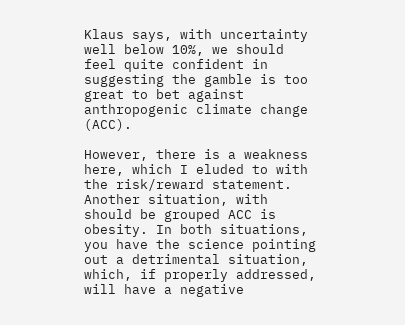Klaus says, with uncertainty well below 10%, we should feel quite confident in suggesting the gamble is too great to bet against anthropogenic climate change (ACC).

However, there is a weakness here, which I eluded to with the risk/reward statement. Another situation, with should be grouped ACC is obesity. In both situations, you have the science pointing out a detrimental situation, which, if properly addressed, will have a negative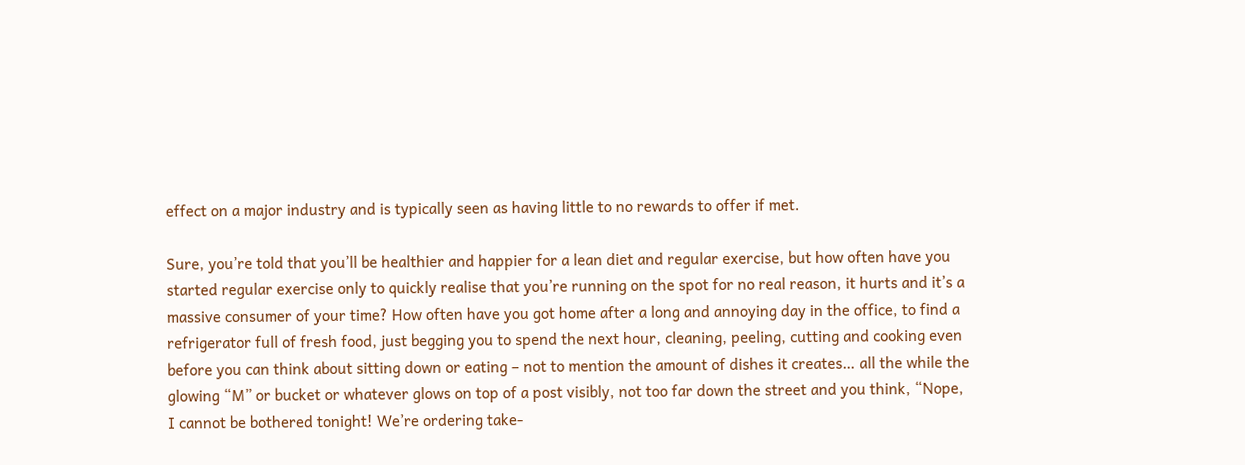effect on a major industry and is typically seen as having little to no rewards to offer if met.

Sure, you’re told that you’ll be healthier and happier for a lean diet and regular exercise, but how often have you started regular exercise only to quickly realise that you’re running on the spot for no real reason, it hurts and it’s a massive consumer of your time? How often have you got home after a long and annoying day in the office, to find a refrigerator full of fresh food, just begging you to spend the next hour, cleaning, peeling, cutting and cooking even before you can think about sitting down or eating – not to mention the amount of dishes it creates… all the while the glowing “M” or bucket or whatever glows on top of a post visibly, not too far down the street and you think, “Nope, I cannot be bothered tonight! We’re ordering take-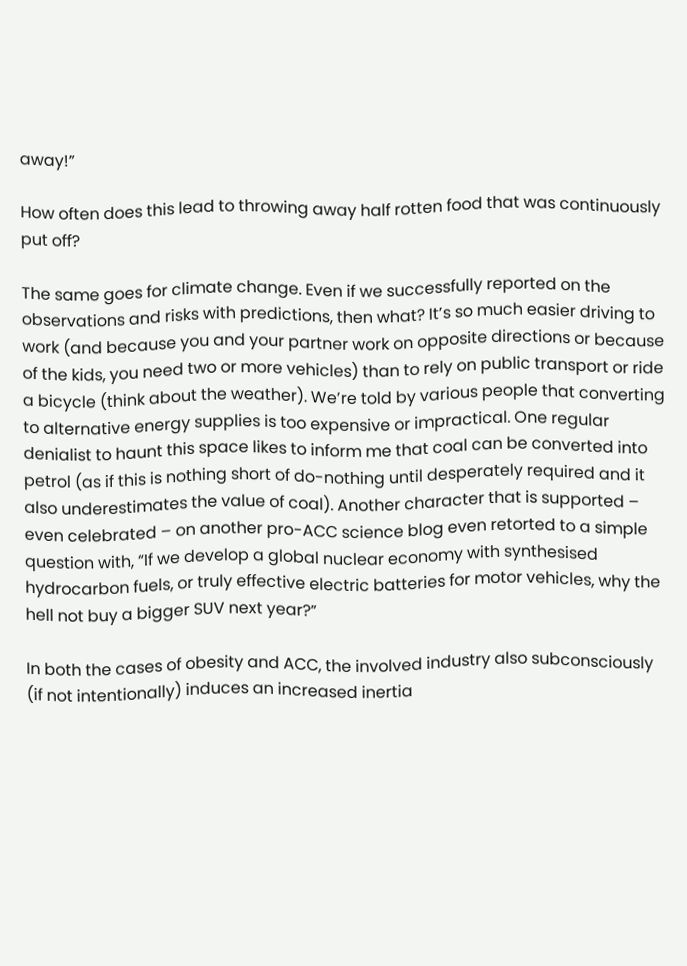away!”

How often does this lead to throwing away half rotten food that was continuously put off?

The same goes for climate change. Even if we successfully reported on the observations and risks with predictions, then what? It’s so much easier driving to work (and because you and your partner work on opposite directions or because of the kids, you need two or more vehicles) than to rely on public transport or ride a bicycle (think about the weather). We’re told by various people that converting to alternative energy supplies is too expensive or impractical. One regular denialist to haunt this space likes to inform me that coal can be converted into petrol (as if this is nothing short of do-nothing until desperately required and it also underestimates the value of coal). Another character that is supported – even celebrated – on another pro-ACC science blog even retorted to a simple question with, “If we develop a global nuclear economy with synthesised hydrocarbon fuels, or truly effective electric batteries for motor vehicles, why the hell not buy a bigger SUV next year?”

In both the cases of obesity and ACC, the involved industry also subconsciously (if not intentionally) induces an increased inertia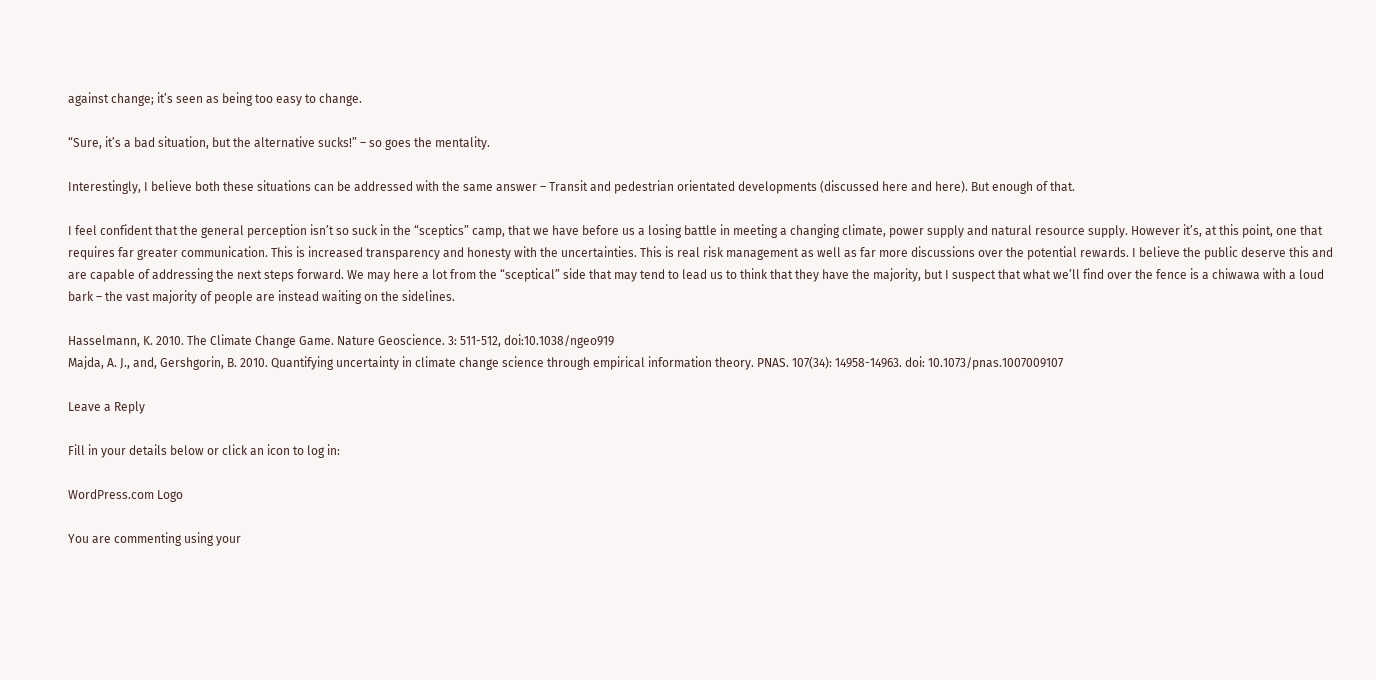against change; it’s seen as being too easy to change.

“Sure, it’s a bad situation, but the alternative sucks!” – so goes the mentality.

Interestingly, I believe both these situations can be addressed with the same answer – Transit and pedestrian orientated developments (discussed here and here). But enough of that.

I feel confident that the general perception isn’t so suck in the “sceptics” camp, that we have before us a losing battle in meeting a changing climate, power supply and natural resource supply. However it’s, at this point, one that requires far greater communication. This is increased transparency and honesty with the uncertainties. This is real risk management as well as far more discussions over the potential rewards. I believe the public deserve this and are capable of addressing the next steps forward. We may here a lot from the “sceptical” side that may tend to lead us to think that they have the majority, but I suspect that what we’ll find over the fence is a chiwawa with a loud bark – the vast majority of people are instead waiting on the sidelines.

Hasselmann, K. 2010. The Climate Change Game. Nature Geoscience. 3: 511-512, doi:10.1038/ngeo919
Majda, A. J., and, Gershgorin, B. 2010. Quantifying uncertainty in climate change science through empirical information theory. PNAS. 107(34): 14958-14963. doi: 10.1073/pnas.1007009107

Leave a Reply

Fill in your details below or click an icon to log in:

WordPress.com Logo

You are commenting using your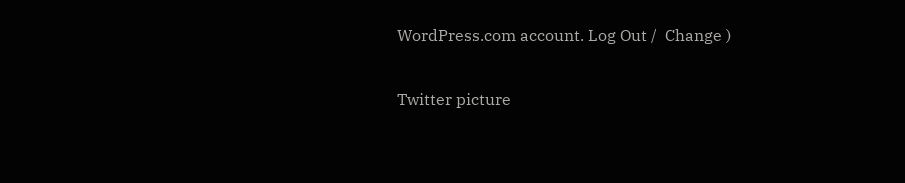WordPress.com account. Log Out /  Change )

Twitter picture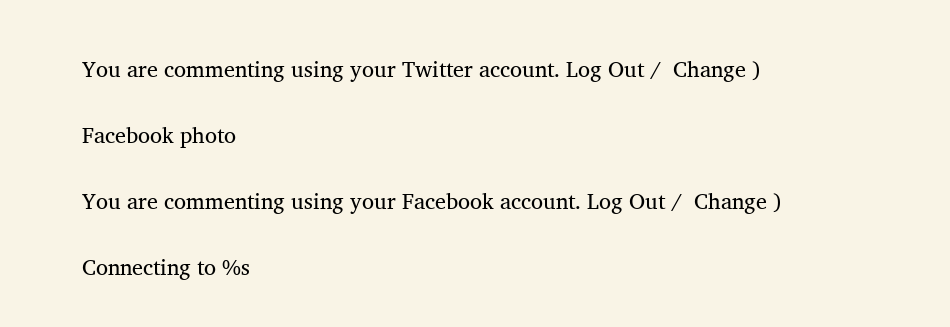You are commenting using your Twitter account. Log Out /  Change )

Facebook photo

You are commenting using your Facebook account. Log Out /  Change )

Connecting to %s